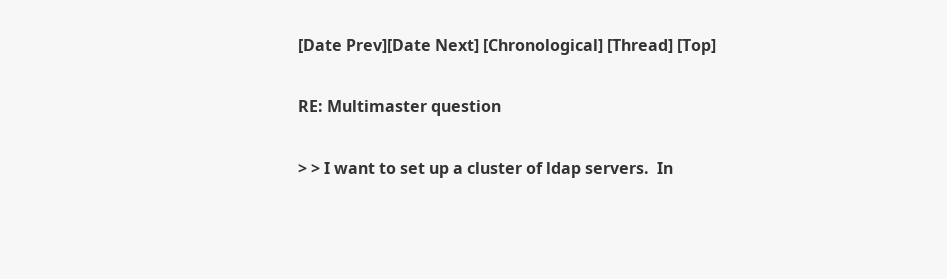[Date Prev][Date Next] [Chronological] [Thread] [Top]

RE: Multimaster question

> > I want to set up a cluster of ldap servers.  In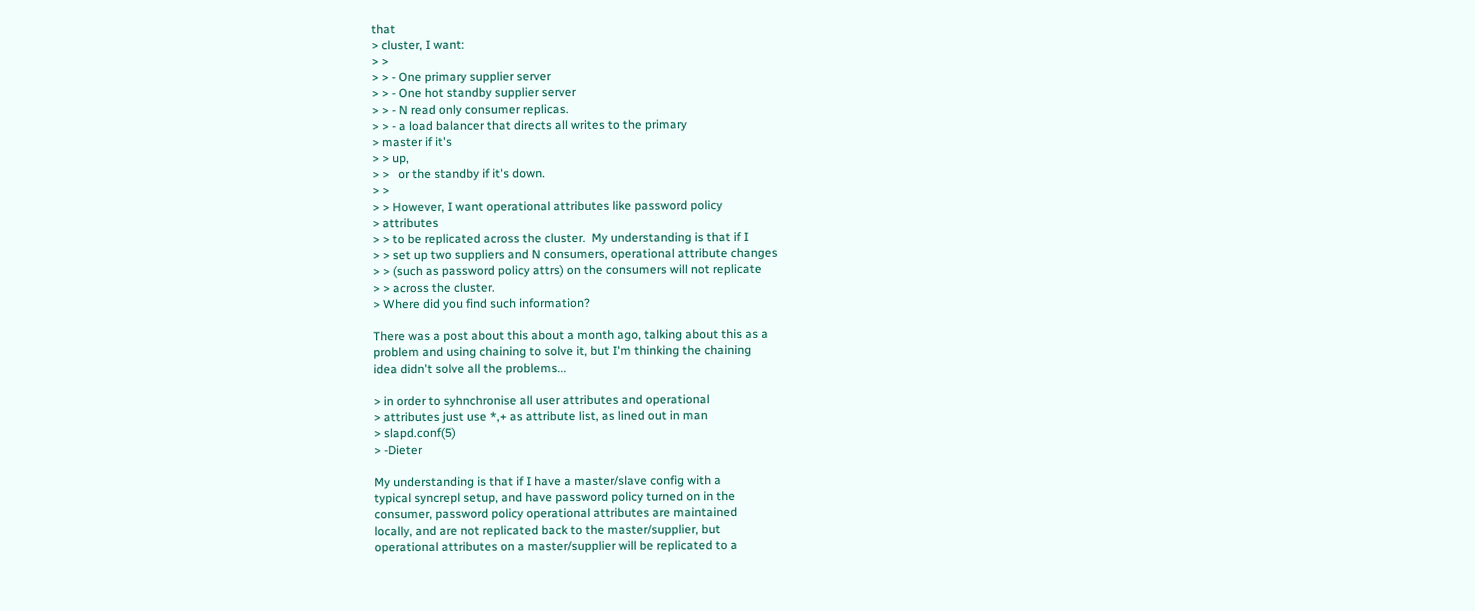that
> cluster, I want:
> >
> > - One primary supplier server
> > - One hot standby supplier server
> > - N read only consumer replicas.
> > - a load balancer that directs all writes to the primary
> master if it's
> > up,
> >   or the standby if it's down.
> >
> > However, I want operational attributes like password policy
> attributes
> > to be replicated across the cluster.  My understanding is that if I
> > set up two suppliers and N consumers, operational attribute changes
> > (such as password policy attrs) on the consumers will not replicate
> > across the cluster.
> Where did you find such information?

There was a post about this about a month ago, talking about this as a
problem and using chaining to solve it, but I'm thinking the chaining
idea didn't solve all the problems...

> in order to syhnchronise all user attributes and operational
> attributes just use *,+ as attribute list, as lined out in man
> slapd.conf(5)
> -Dieter

My understanding is that if I have a master/slave config with a
typical syncrepl setup, and have password policy turned on in the
consumer, password policy operational attributes are maintained
locally, and are not replicated back to the master/supplier, but
operational attributes on a master/supplier will be replicated to a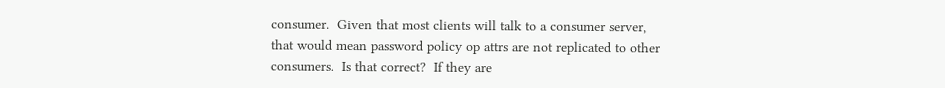consumer.  Given that most clients will talk to a consumer server,
that would mean password policy op attrs are not replicated to other
consumers.  Is that correct?  If they are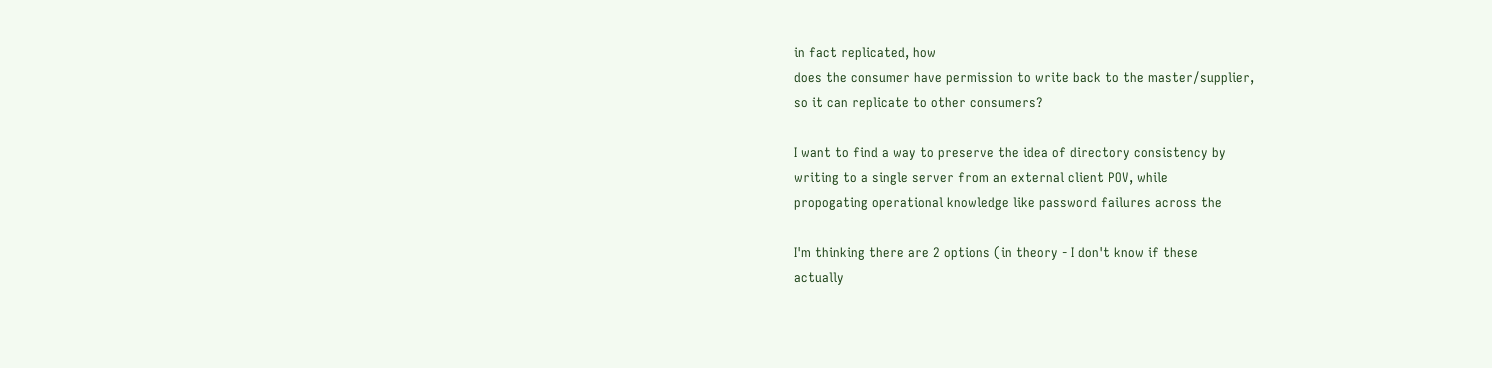in fact replicated, how
does the consumer have permission to write back to the master/supplier,
so it can replicate to other consumers?

I want to find a way to preserve the idea of directory consistency by
writing to a single server from an external client POV, while
propogating operational knowledge like password failures across the

I'm thinking there are 2 options (in theory - I don't know if these
actually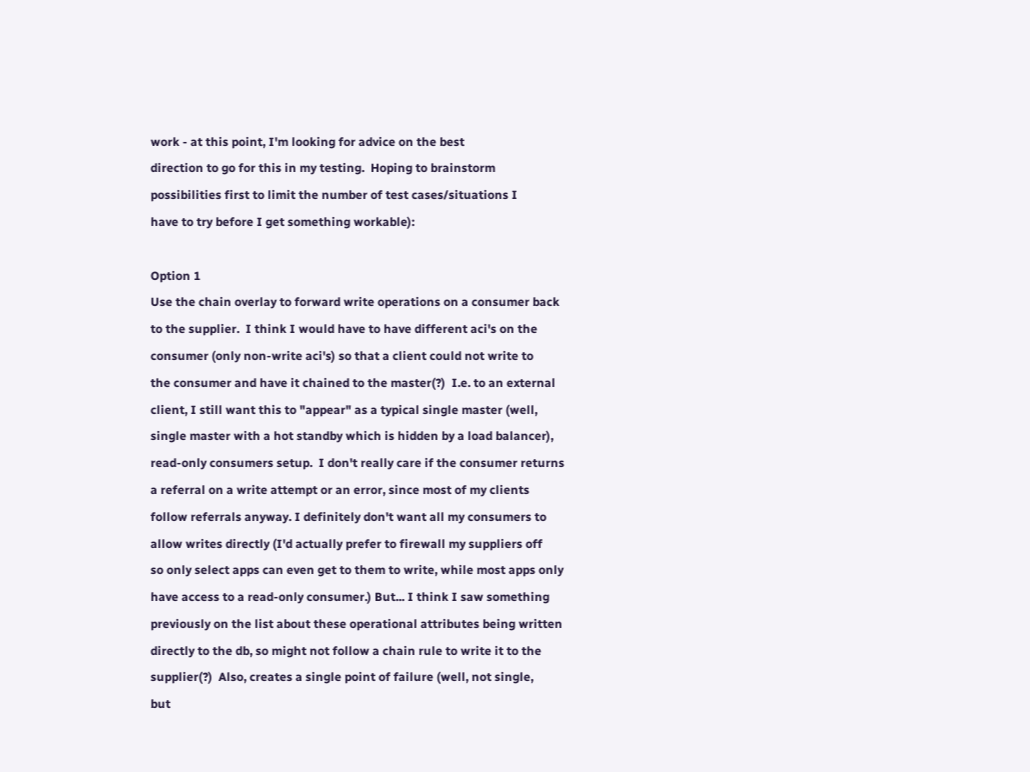work - at this point, I'm looking for advice on the best
direction to go for this in my testing.  Hoping to brainstorm
possibilities first to limit the number of test cases/situations I
have to try before I get something workable):

Option 1
Use the chain overlay to forward write operations on a consumer back
to the supplier.  I think I would have to have different aci's on the
consumer (only non-write aci's) so that a client could not write to
the consumer and have it chained to the master(?)  I.e. to an external
client, I still want this to "appear" as a typical single master (well,
single master with a hot standby which is hidden by a load balancer),
read-only consumers setup.  I don't really care if the consumer returns
a referral on a write attempt or an error, since most of my clients
follow referrals anyway. I definitely don't want all my consumers to
allow writes directly (I'd actually prefer to firewall my suppliers off
so only select apps can even get to them to write, while most apps only
have access to a read-only consumer.) But... I think I saw something
previously on the list about these operational attributes being written
directly to the db, so might not follow a chain rule to write it to the
supplier(?)  Also, creates a single point of failure (well, not single,
but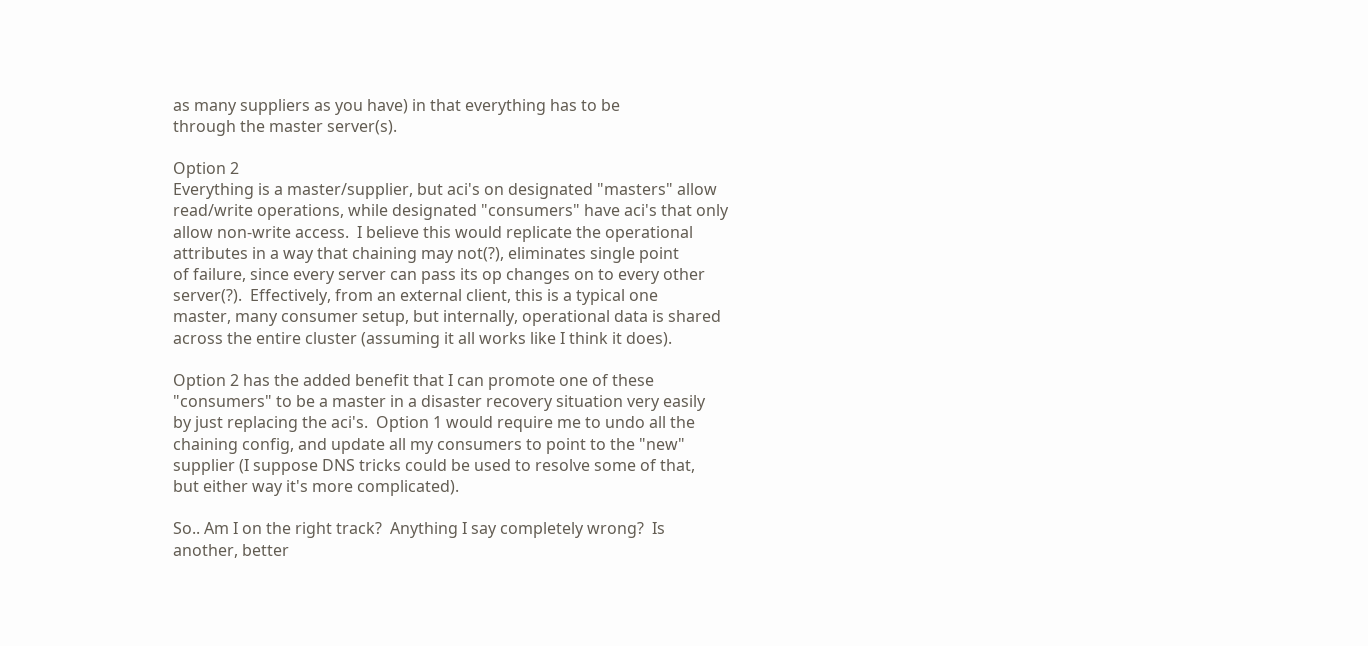as many suppliers as you have) in that everything has to be
through the master server(s).

Option 2
Everything is a master/supplier, but aci's on designated "masters" allow
read/write operations, while designated "consumers" have aci's that only
allow non-write access.  I believe this would replicate the operational
attributes in a way that chaining may not(?), eliminates single point
of failure, since every server can pass its op changes on to every other
server(?).  Effectively, from an external client, this is a typical one
master, many consumer setup, but internally, operational data is shared
across the entire cluster (assuming it all works like I think it does).

Option 2 has the added benefit that I can promote one of these
"consumers" to be a master in a disaster recovery situation very easily
by just replacing the aci's.  Option 1 would require me to undo all the
chaining config, and update all my consumers to point to the "new"
supplier (I suppose DNS tricks could be used to resolve some of that,
but either way it's more complicated).

So.. Am I on the right track?  Anything I say completely wrong?  Is
another, better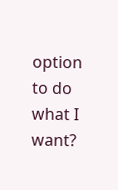option to do what I want?